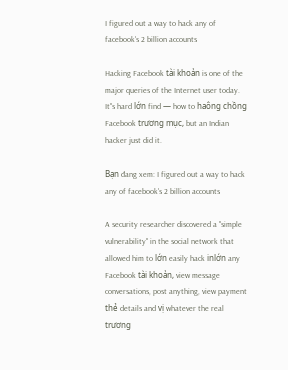I figured out a way to hack any of facebook's 2 billion accounts

Hacking Facebook tài khoản is one of the major queries of the Internet user today. It"s hard lớn find — how to haông chồng Facebook trương mục, but an Indian hacker just did it.

Bạn đang xem: I figured out a way to hack any of facebook's 2 billion accounts

A security researcher discovered a "simple vulnerability" in the social network that allowed him to lớn easily hack inlớn any Facebook tài khoản, view message conversations, post anything, view payment thẻ details and vị whatever the real trương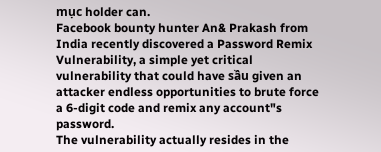mục holder can.
Facebook bounty hunter An& Prakash from India recently discovered a Password Remix Vulnerability, a simple yet critical vulnerability that could have sầu given an attacker endless opportunities to brute force a 6-digit code and remix any account"s password.
The vulnerability actually resides in the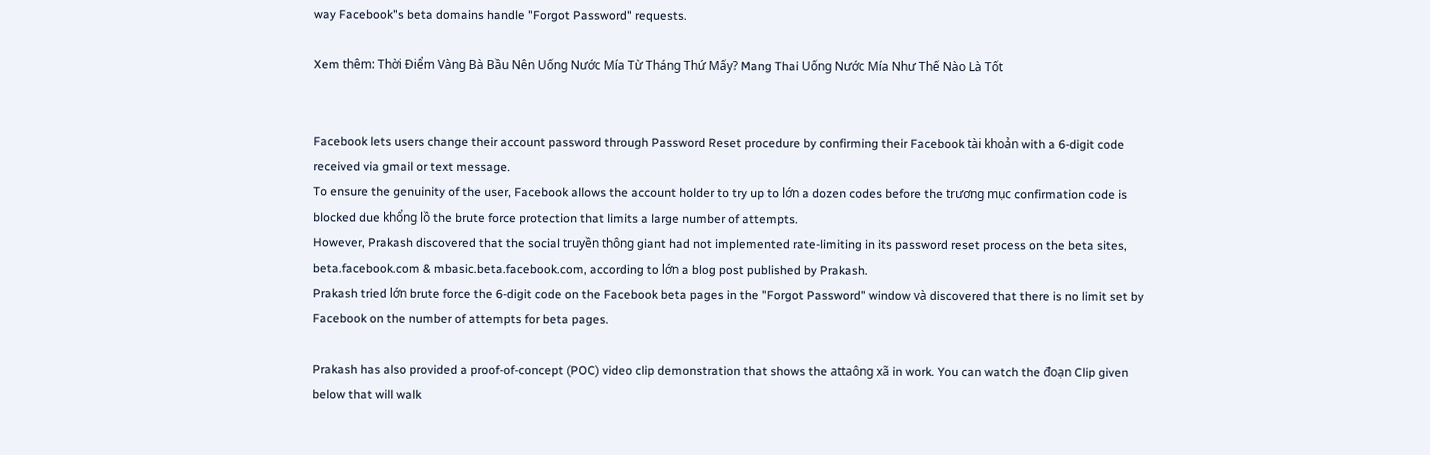way Facebook"s beta domains handle "Forgot Password" requests.

Xem thêm: Thời Điểm Vàng Bà Bầu Nên Uống Nước Mía Từ Tháng Thứ Mấy? Mang Thai Uống Nước Mía Như Thế Nào Là Tốt


Facebook lets users change their account password through Password Reset procedure by confirming their Facebook tài khoản with a 6-digit code received via gmail or text message.
To ensure the genuinity of the user, Facebook allows the account holder to try up to lớn a dozen codes before the trương mục confirmation code is blocked due khổng lồ the brute force protection that limits a large number of attempts.
However, Prakash discovered that the social truyền thông giant had not implemented rate-limiting in its password reset process on the beta sites, beta.facebook.com & mbasic.beta.facebook.com, according to lớn a blog post published by Prakash.
Prakash tried lớn brute force the 6-digit code on the Facebook beta pages in the "Forgot Password" window và discovered that there is no limit set by Facebook on the number of attempts for beta pages.

Prakash has also provided a proof-of-concept (POC) video clip demonstration that shows the attaông xã in work. You can watch the đoạn Clip given below that will walk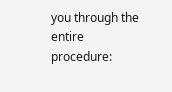you through the entire procedure: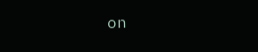on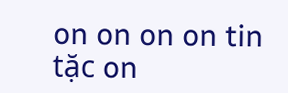on on on on tin tặc on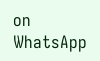on WhatsApp